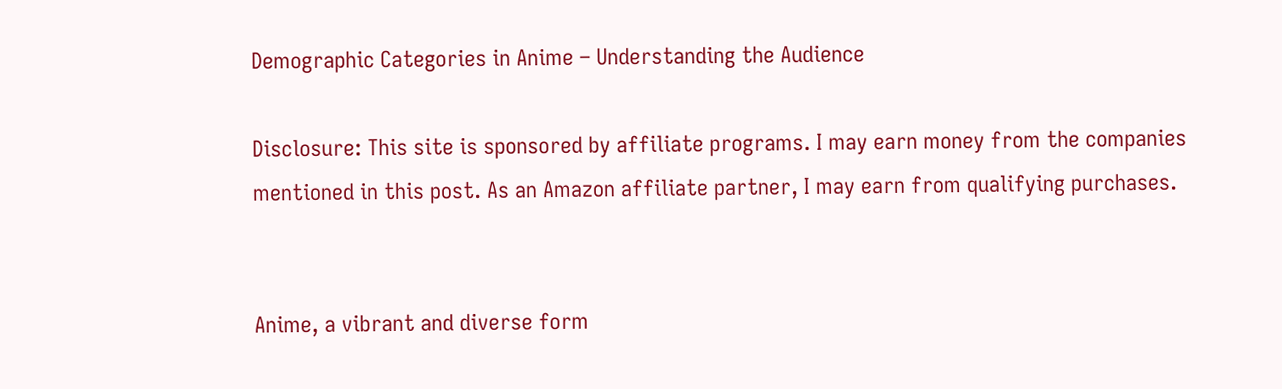Demographic Categories in Anime – Understanding the Audience

Disclosure: This site is sponsored by affiliate programs. I may earn money from the companies mentioned in this post. As an Amazon affiliate partner, I may earn from qualifying purchases.


Anime, a vibrant and diverse form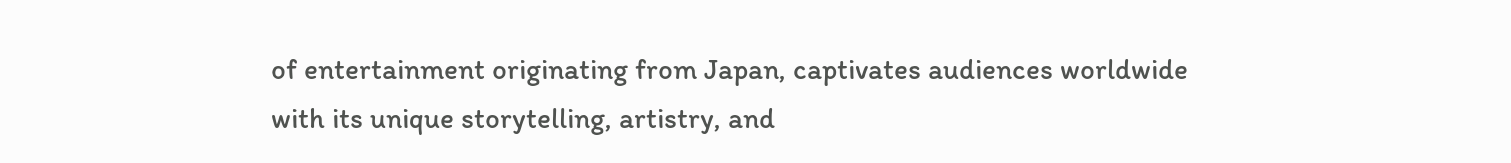of entertainment originating from Japan, captivates audiences worldwide with its unique storytelling, artistry, and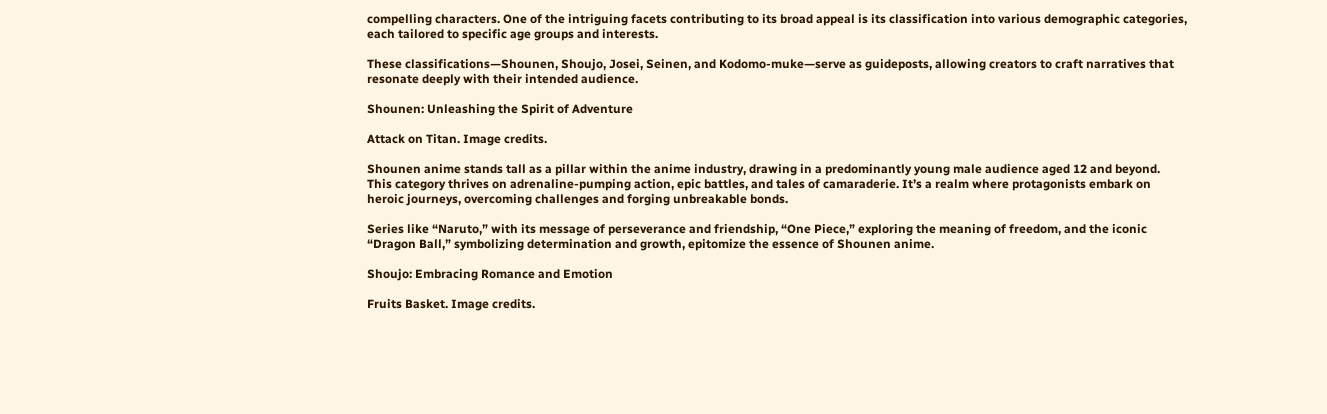compelling characters. One of the intriguing facets contributing to its broad appeal is its classification into various demographic categories, each tailored to specific age groups and interests.

These classifications—Shounen, Shoujo, Josei, Seinen, and Kodomo-muke—serve as guideposts, allowing creators to craft narratives that resonate deeply with their intended audience.

Shounen: Unleashing the Spirit of Adventure

Attack on Titan. Image credits.

Shounen anime stands tall as a pillar within the anime industry, drawing in a predominantly young male audience aged 12 and beyond. This category thrives on adrenaline-pumping action, epic battles, and tales of camaraderie. It’s a realm where protagonists embark on heroic journeys, overcoming challenges and forging unbreakable bonds.

Series like “Naruto,” with its message of perseverance and friendship, “One Piece,” exploring the meaning of freedom, and the iconic “Dragon Ball,” symbolizing determination and growth, epitomize the essence of Shounen anime.

Shoujo: Embracing Romance and Emotion

Fruits Basket. Image credits.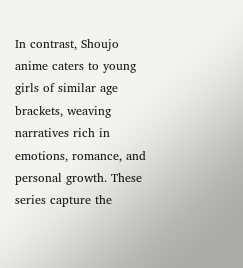In contrast, Shoujo anime caters to young girls of similar age brackets, weaving narratives rich in emotions, romance, and personal growth. These series capture the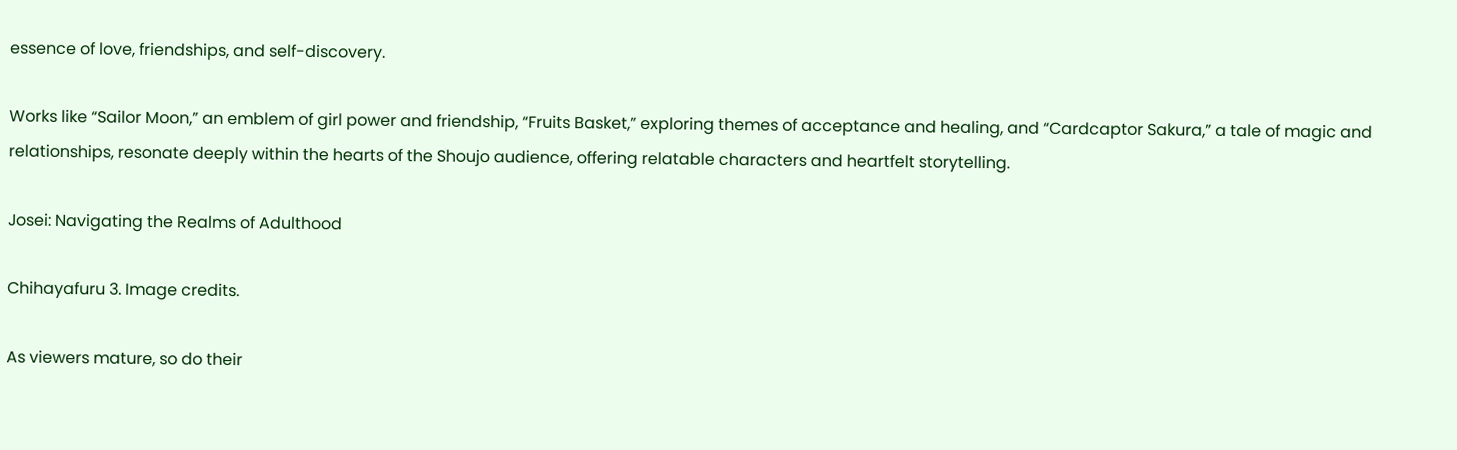essence of love, friendships, and self-discovery.

Works like “Sailor Moon,” an emblem of girl power and friendship, “Fruits Basket,” exploring themes of acceptance and healing, and “Cardcaptor Sakura,” a tale of magic and relationships, resonate deeply within the hearts of the Shoujo audience, offering relatable characters and heartfelt storytelling.

Josei: Navigating the Realms of Adulthood

Chihayafuru 3. Image credits.

As viewers mature, so do their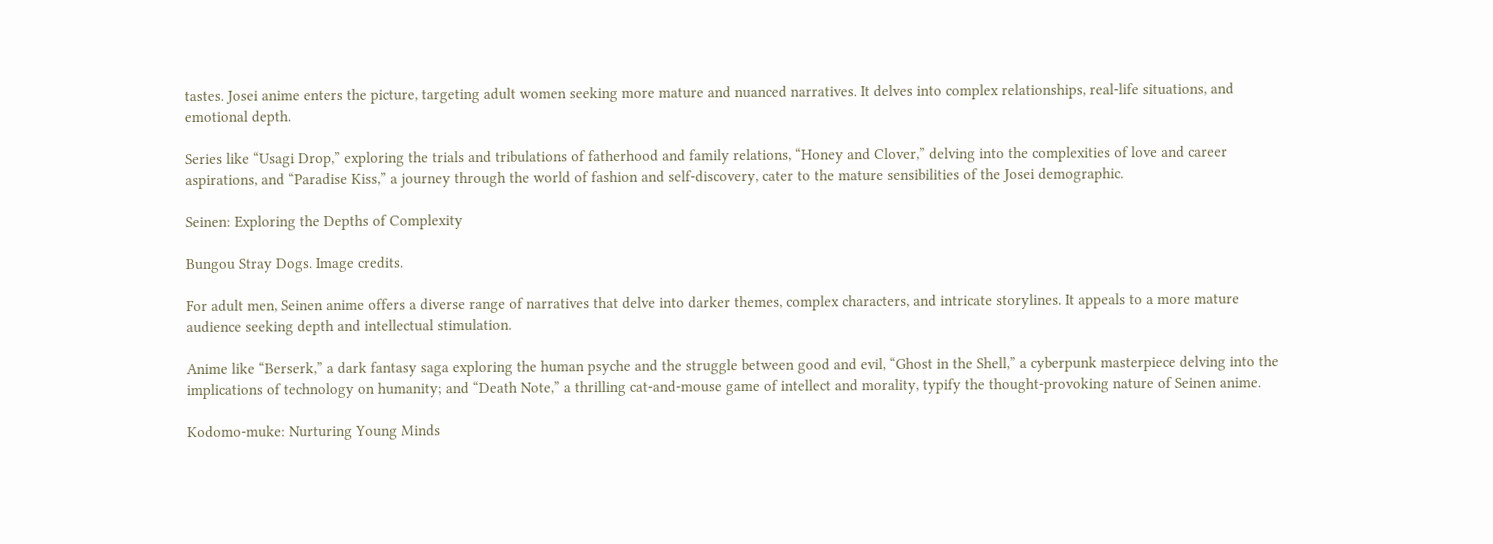tastes. Josei anime enters the picture, targeting adult women seeking more mature and nuanced narratives. It delves into complex relationships, real-life situations, and emotional depth.

Series like “Usagi Drop,” exploring the trials and tribulations of fatherhood and family relations, “Honey and Clover,” delving into the complexities of love and career aspirations, and “Paradise Kiss,” a journey through the world of fashion and self-discovery, cater to the mature sensibilities of the Josei demographic.

Seinen: Exploring the Depths of Complexity

Bungou Stray Dogs. Image credits.

For adult men, Seinen anime offers a diverse range of narratives that delve into darker themes, complex characters, and intricate storylines. It appeals to a more mature audience seeking depth and intellectual stimulation.

Anime like “Berserk,” a dark fantasy saga exploring the human psyche and the struggle between good and evil, “Ghost in the Shell,” a cyberpunk masterpiece delving into the implications of technology on humanity; and “Death Note,” a thrilling cat-and-mouse game of intellect and morality, typify the thought-provoking nature of Seinen anime.

Kodomo-muke: Nurturing Young Minds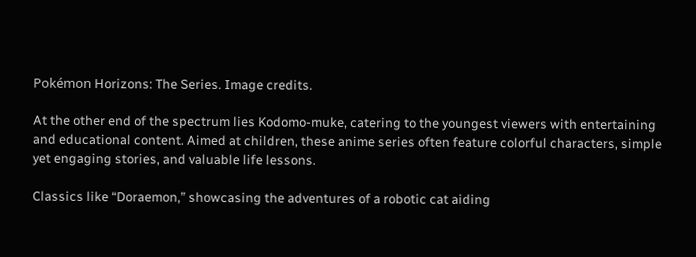Pokémon Horizons: The Series. Image credits.

At the other end of the spectrum lies Kodomo-muke, catering to the youngest viewers with entertaining and educational content. Aimed at children, these anime series often feature colorful characters, simple yet engaging stories, and valuable life lessons.

Classics like “Doraemon,” showcasing the adventures of a robotic cat aiding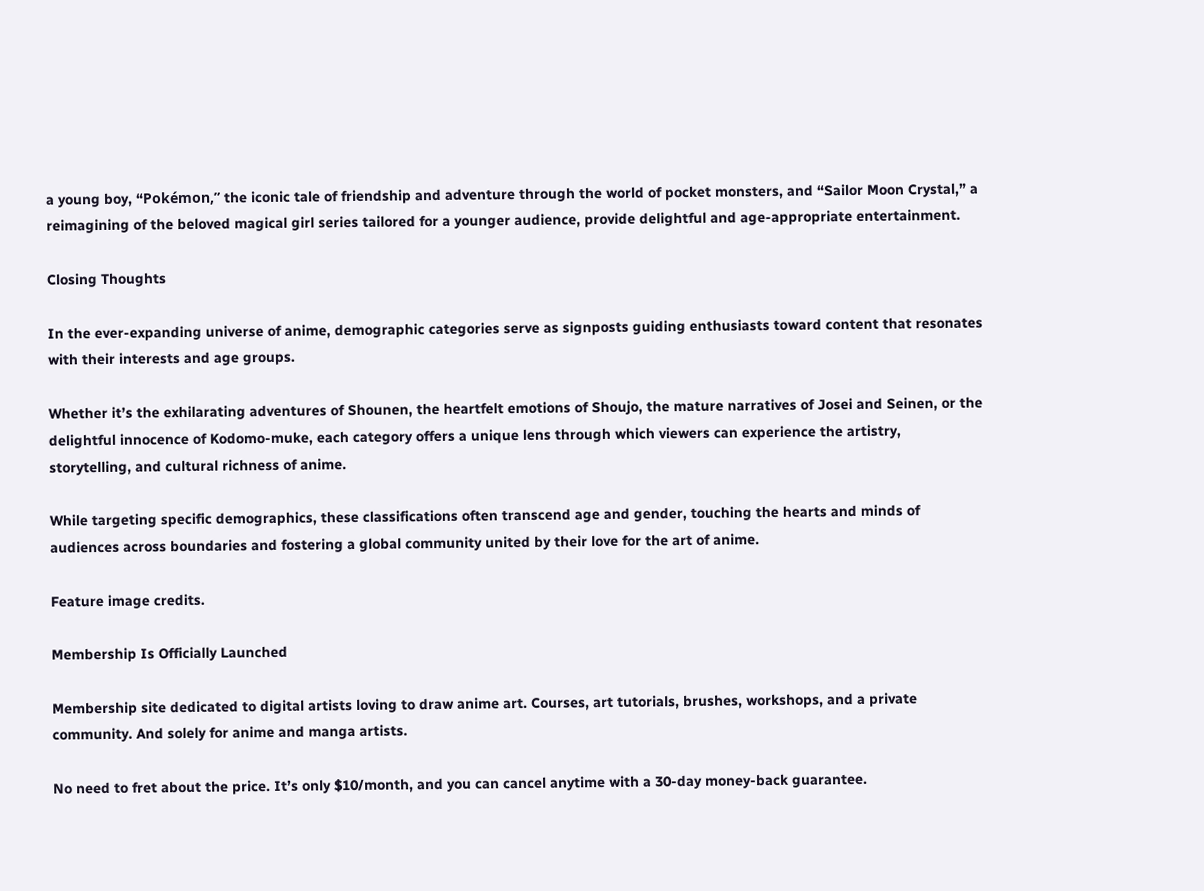a young boy, “Pokémon,” the iconic tale of friendship and adventure through the world of pocket monsters, and “Sailor Moon Crystal,” a reimagining of the beloved magical girl series tailored for a younger audience, provide delightful and age-appropriate entertainment.

Closing Thoughts

In the ever-expanding universe of anime, demographic categories serve as signposts guiding enthusiasts toward content that resonates with their interests and age groups.

Whether it’s the exhilarating adventures of Shounen, the heartfelt emotions of Shoujo, the mature narratives of Josei and Seinen, or the delightful innocence of Kodomo-muke, each category offers a unique lens through which viewers can experience the artistry, storytelling, and cultural richness of anime.

While targeting specific demographics, these classifications often transcend age and gender, touching the hearts and minds of audiences across boundaries and fostering a global community united by their love for the art of anime.

Feature image credits.

Membership Is Officially Launched

Membership site dedicated to digital artists loving to draw anime art. Courses, art tutorials, brushes, workshops, and a private community. And solely for anime and manga artists.

No need to fret about the price. It’s only $10/month, and you can cancel anytime with a 30-day money-back guarantee.